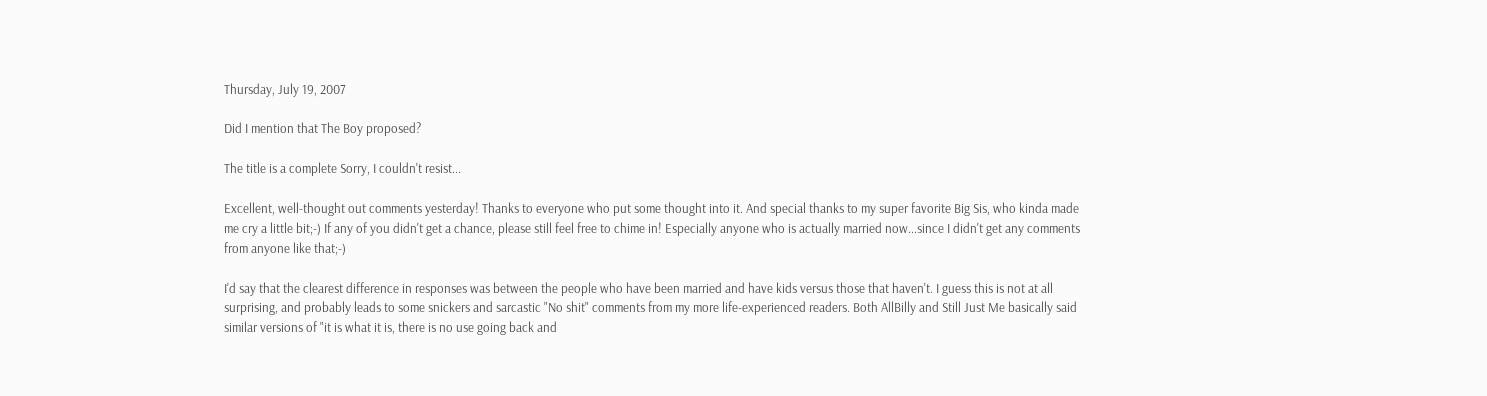Thursday, July 19, 2007

Did I mention that The Boy proposed?

The title is a complete Sorry, I couldn't resist...

Excellent, well-thought out comments yesterday! Thanks to everyone who put some thought into it. And special thanks to my super favorite Big Sis, who kinda made me cry a little bit;-) If any of you didn't get a chance, please still feel free to chime in! Especially anyone who is actually married now...since I didn't get any comments from anyone like that;-)

I'd say that the clearest difference in responses was between the people who have been married and have kids versus those that haven't. I guess this is not at all surprising, and probably leads to some snickers and sarcastic "No shit" comments from my more life-experienced readers. Both AllBilly and Still Just Me basically said similar versions of "it is what it is, there is no use going back and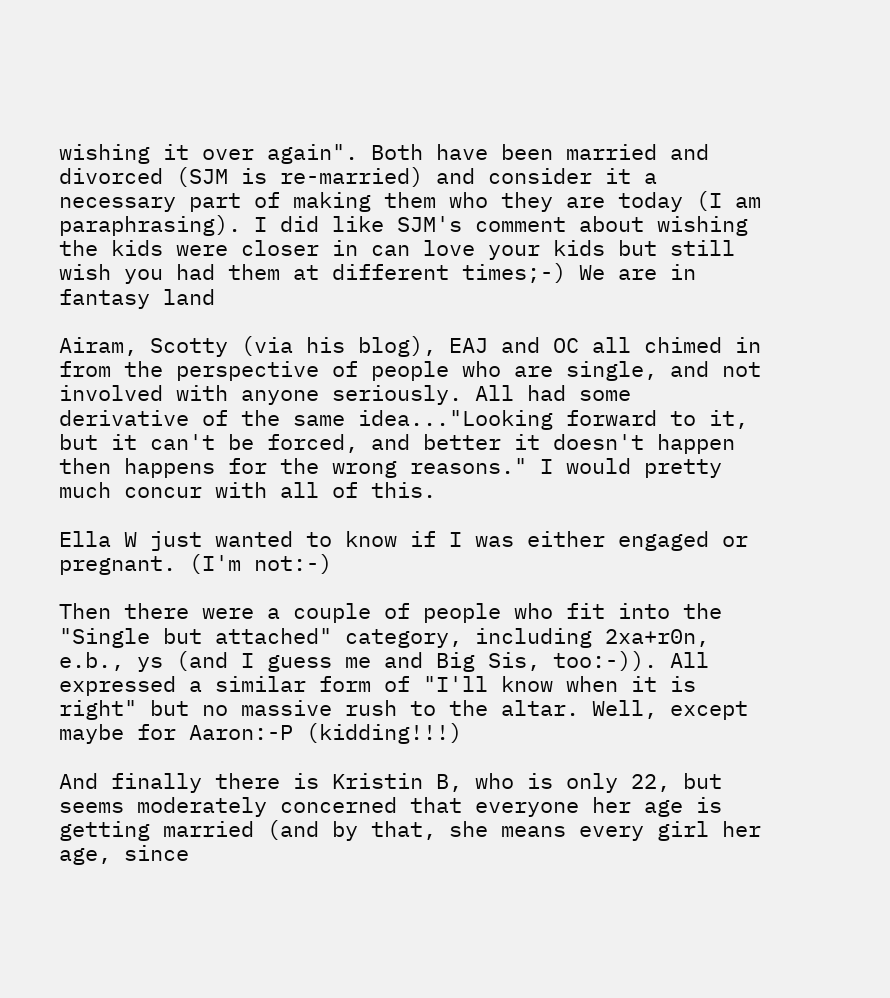wishing it over again". Both have been married and divorced (SJM is re-married) and consider it a necessary part of making them who they are today (I am paraphrasing). I did like SJM's comment about wishing the kids were closer in can love your kids but still wish you had them at different times;-) We are in fantasy land

Airam, Scotty (via his blog), EAJ and OC all chimed in from the perspective of people who are single, and not involved with anyone seriously. All had some derivative of the same idea..."Looking forward to it, but it can't be forced, and better it doesn't happen then happens for the wrong reasons." I would pretty much concur with all of this.

Ella W just wanted to know if I was either engaged or pregnant. (I'm not:-)

Then there were a couple of people who fit into the "Single but attached" category, including 2xa+r0n, e.b., ys (and I guess me and Big Sis, too:-)). All expressed a similar form of "I'll know when it is right" but no massive rush to the altar. Well, except maybe for Aaron:-P (kidding!!!)

And finally there is Kristin B, who is only 22, but seems moderately concerned that everyone her age is getting married (and by that, she means every girl her age, since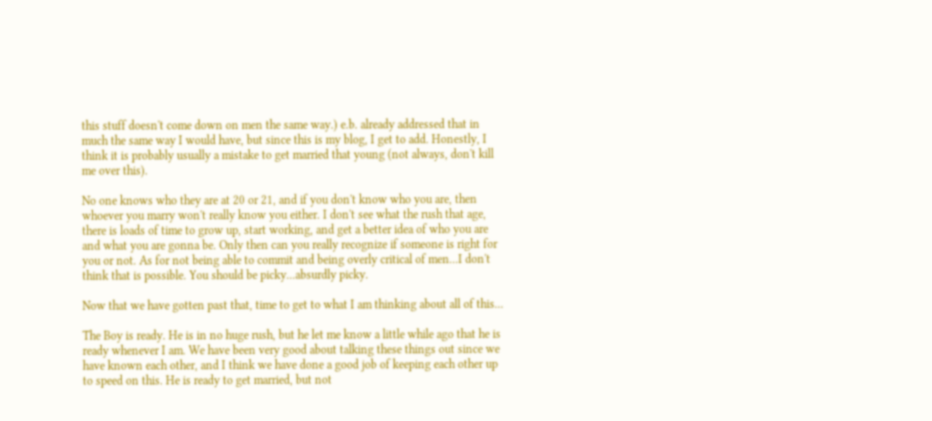this stuff doesn't come down on men the same way.) e.b. already addressed that in much the same way I would have, but since this is my blog, I get to add. Honestly, I think it is probably usually a mistake to get married that young (not always, don't kill me over this).

No one knows who they are at 20 or 21, and if you don't know who you are, then whoever you marry won't really know you either. I don't see what the rush that age, there is loads of time to grow up, start working, and get a better idea of who you are and what you are gonna be. Only then can you really recognize if someone is right for you or not. As for not being able to commit and being overly critical of men...I don't think that is possible. You should be picky...absurdly picky.

Now that we have gotten past that, time to get to what I am thinking about all of this...

The Boy is ready. He is in no huge rush, but he let me know a little while ago that he is ready whenever I am. We have been very good about talking these things out since we have known each other, and I think we have done a good job of keeping each other up to speed on this. He is ready to get married, but not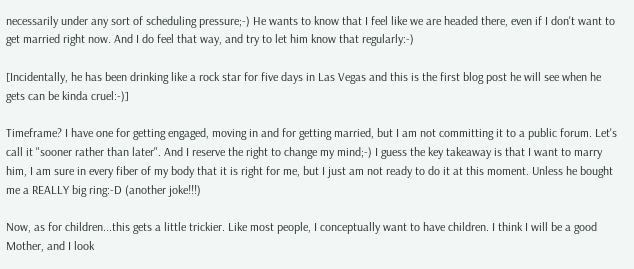necessarily under any sort of scheduling pressure;-) He wants to know that I feel like we are headed there, even if I don't want to get married right now. And I do feel that way, and try to let him know that regularly:-)

[Incidentally, he has been drinking like a rock star for five days in Las Vegas and this is the first blog post he will see when he gets can be kinda cruel:-)]

Timeframe? I have one for getting engaged, moving in and for getting married, but I am not committing it to a public forum. Let's call it "sooner rather than later". And I reserve the right to change my mind;-) I guess the key takeaway is that I want to marry him, I am sure in every fiber of my body that it is right for me, but I just am not ready to do it at this moment. Unless he bought me a REALLY big ring:-D (another joke!!!)

Now, as for children...this gets a little trickier. Like most people, I conceptually want to have children. I think I will be a good Mother, and I look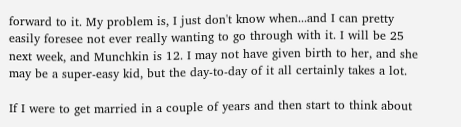forward to it. My problem is, I just don't know when...and I can pretty easily foresee not ever really wanting to go through with it. I will be 25 next week, and Munchkin is 12. I may not have given birth to her, and she may be a super-easy kid, but the day-to-day of it all certainly takes a lot.

If I were to get married in a couple of years and then start to think about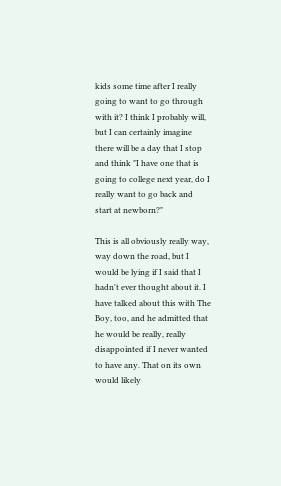kids some time after I really going to want to go through with it? I think I probably will, but I can certainly imagine there will be a day that I stop and think "I have one that is going to college next year, do I really want to go back and start at newborn?"

This is all obviously really way, way down the road, but I would be lying if I said that I hadn't ever thought about it. I have talked about this with The Boy, too, and he admitted that he would be really, really disappointed if I never wanted to have any. That on its own would likely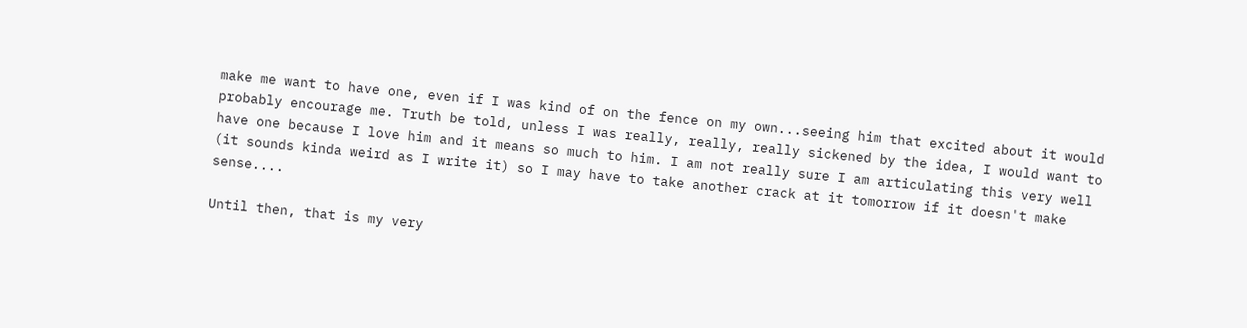make me want to have one, even if I was kind of on the fence on my own...seeing him that excited about it would probably encourage me. Truth be told, unless I was really, really, really sickened by the idea, I would want to have one because I love him and it means so much to him. I am not really sure I am articulating this very well (it sounds kinda weird as I write it) so I may have to take another crack at it tomorrow if it doesn't make sense....

Until then, that is my very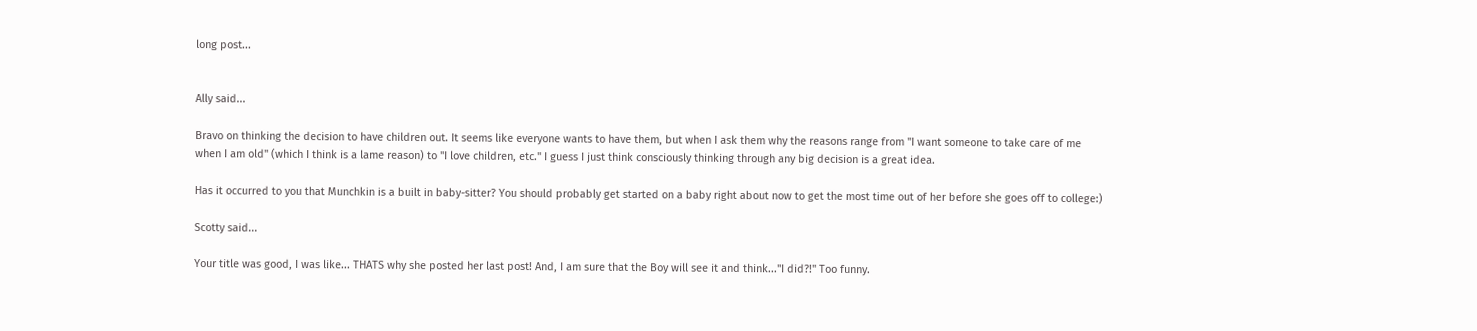long post...


Ally said...

Bravo on thinking the decision to have children out. It seems like everyone wants to have them, but when I ask them why the reasons range from "I want someone to take care of me when I am old" (which I think is a lame reason) to "I love children, etc." I guess I just think consciously thinking through any big decision is a great idea.

Has it occurred to you that Munchkin is a built in baby-sitter? You should probably get started on a baby right about now to get the most time out of her before she goes off to college:)

Scotty said...

Your title was good, I was like... THATS why she posted her last post! And, I am sure that the Boy will see it and think..."I did?!" Too funny.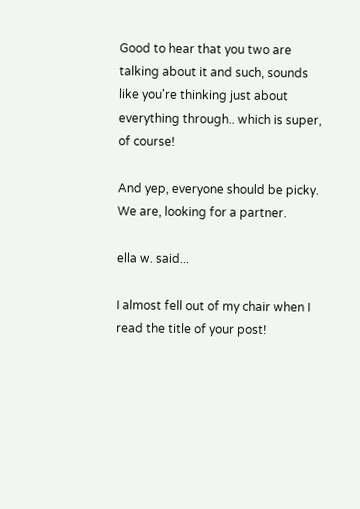Good to hear that you two are talking about it and such, sounds like you're thinking just about everything through.. which is super, of course!

And yep, everyone should be picky. We are, looking for a partner.

ella w. said...

I almost fell out of my chair when I read the title of your post!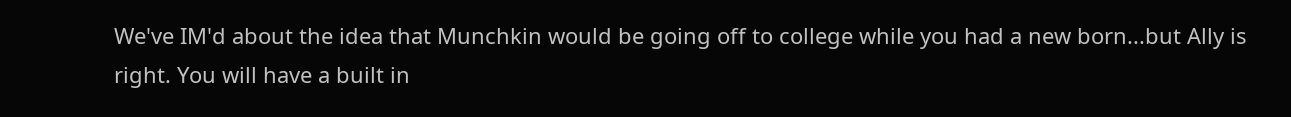We've IM'd about the idea that Munchkin would be going off to college while you had a new born...but Ally is right. You will have a built in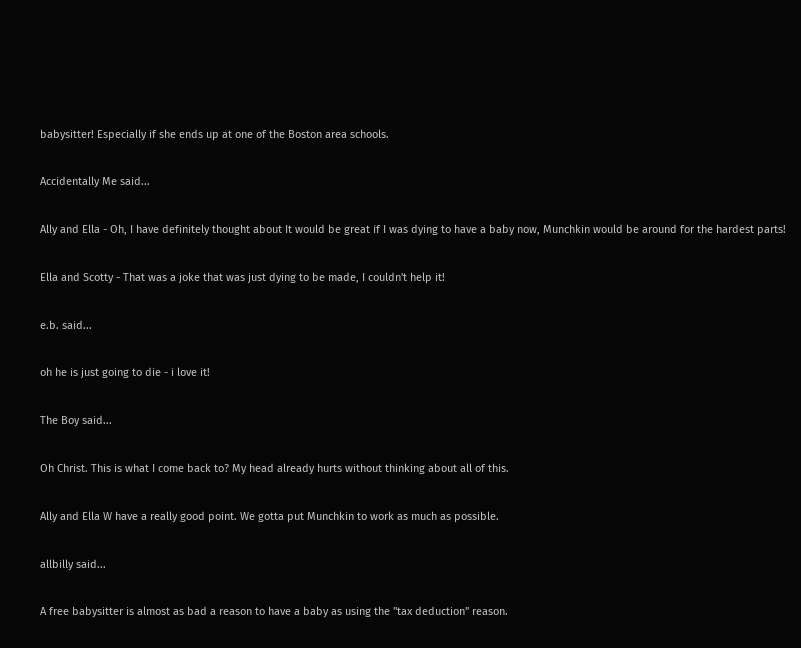babysitter! Especially if she ends up at one of the Boston area schools.

Accidentally Me said...

Ally and Ella - Oh, I have definitely thought about It would be great if I was dying to have a baby now, Munchkin would be around for the hardest parts!

Ella and Scotty - That was a joke that was just dying to be made, I couldn't help it!

e.b. said...

oh he is just going to die - i love it!

The Boy said...

Oh Christ. This is what I come back to? My head already hurts without thinking about all of this.

Ally and Ella W have a really good point. We gotta put Munchkin to work as much as possible.

allbilly said...

A free babysitter is almost as bad a reason to have a baby as using the "tax deduction" reason.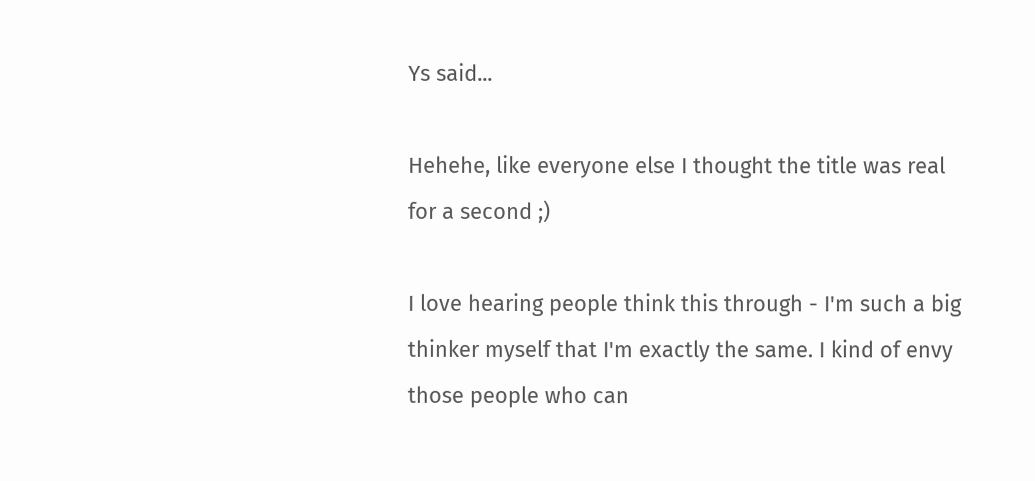Ys said...

Hehehe, like everyone else I thought the title was real for a second ;)

I love hearing people think this through - I'm such a big thinker myself that I'm exactly the same. I kind of envy those people who can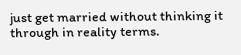just get married without thinking it through in reality terms.